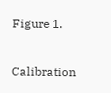Figure 1.

Calibration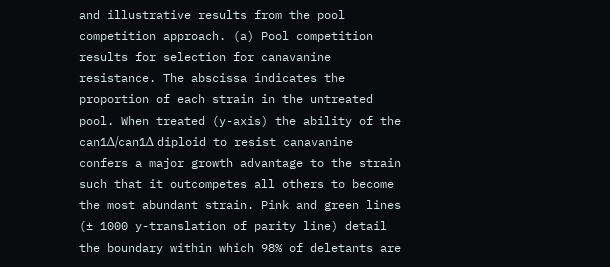and illustrative results from the pool competition approach. (a) Pool competition results for selection for canavanine resistance. The abscissa indicates the proportion of each strain in the untreated pool. When treated (y-axis) the ability of the can1Δ/can1Δ diploid to resist canavanine confers a major growth advantage to the strain such that it outcompetes all others to become the most abundant strain. Pink and green lines (± 1000 y-translation of parity line) detail the boundary within which 98% of deletants are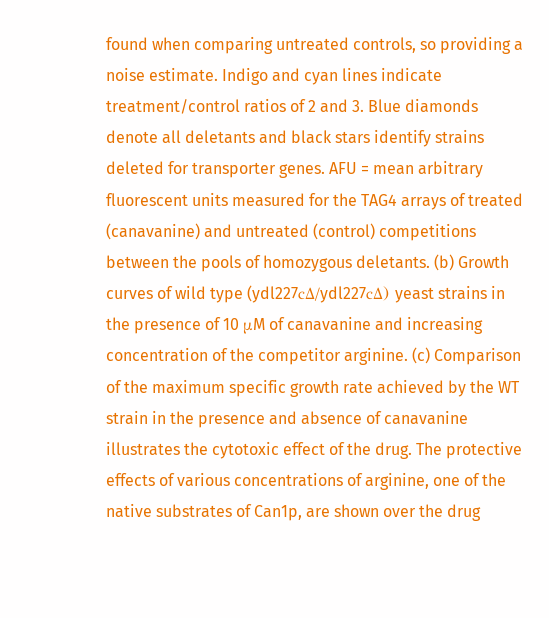found when comparing untreated controls, so providing a noise estimate. Indigo and cyan lines indicate treatment/control ratios of 2 and 3. Blue diamonds denote all deletants and black stars identify strains deleted for transporter genes. AFU = mean arbitrary fluorescent units measured for the TAG4 arrays of treated (canavanine) and untreated (control) competitions between the pools of homozygous deletants. (b) Growth curves of wild type (ydl227cΔ/ydl227cΔ) yeast strains in the presence of 10 μM of canavanine and increasing concentration of the competitor arginine. (c) Comparison of the maximum specific growth rate achieved by the WT strain in the presence and absence of canavanine illustrates the cytotoxic effect of the drug. The protective effects of various concentrations of arginine, one of the native substrates of Can1p, are shown over the drug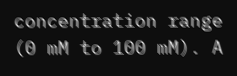concentration range (0 mM to 100 mM). A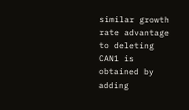similar growth rate advantage to deleting CAN1 is obtained by adding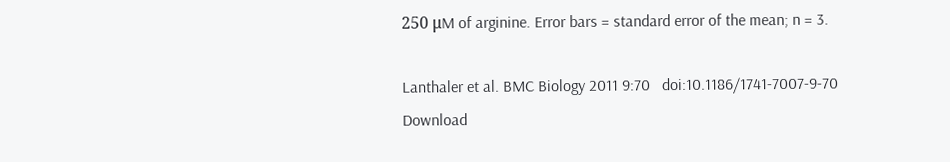250 μM of arginine. Error bars = standard error of the mean; n = 3.

Lanthaler et al. BMC Biology 2011 9:70   doi:10.1186/1741-7007-9-70
Download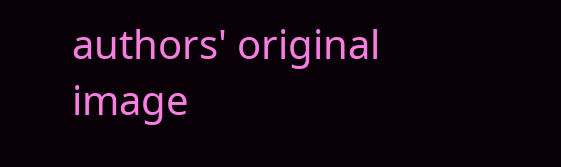authors' original image